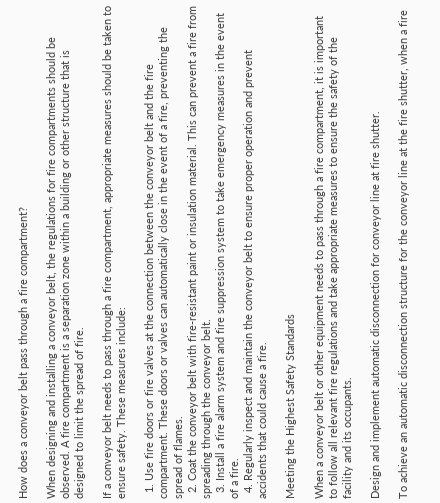How does a conveyor belt pass through a fire compartment?

When designing and installing a conveyor belt, the regulations for fire compartments should be observed. A fire compartment is a separation zone within a building or other structure that is designed to limit the spread of fire.

If a conveyor belt needs to pass through a fire compartment, appropriate measures should be taken to ensure safety. These measures include:

  1. Use fire doors or fire valves at the connection between the conveyor belt and the fire compartment. These doors or valves can automatically close in the event of a fire, preventing the spread of flames.
  2. Coat the conveyor belt with fire-resistant paint or insulation material. This can prevent a fire from spreading through the conveyor belt.
  3. Install a fire alarm system and fire suppression system to take emergency measures in the event of a fire.
  4. Regularly inspect and maintain the conveyor belt to ensure proper operation and prevent accidents that could cause a fire.

Meeting the Highest Safety Standards

When a conveyor belt or other equipment needs to pass through a fire compartment, it is important to follow all relevant fire regulations and take appropriate measures to ensure the safety of the facility and its occupants.

Design and implement automatic disconnection for conveyor line at fire shutter.

To achieve an automatic disconnection structure for the conveyor line at the fire shutter, when a fire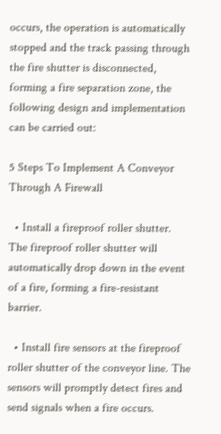occurs, the operation is automatically stopped and the track passing through the fire shutter is disconnected, forming a fire separation zone, the following design and implementation can be carried out:

5 Steps To Implement A Conveyor Through A Firewall

  • Install a fireproof roller shutter. The fireproof roller shutter will automatically drop down in the event of a fire, forming a fire-resistant barrier.

  • Install fire sensors at the fireproof roller shutter of the conveyor line. The sensors will promptly detect fires and send signals when a fire occurs.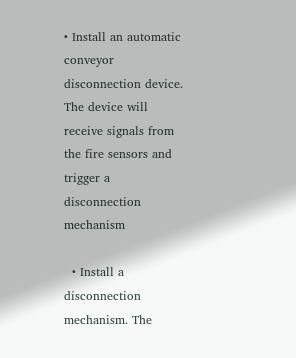• Install an automatic conveyor disconnection device. The device will receive signals from the fire sensors and trigger a disconnection mechanism

  • Install a disconnection mechanism. The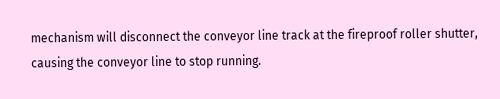mechanism will disconnect the conveyor line track at the fireproof roller shutter, causing the conveyor line to stop running.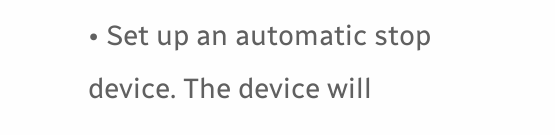• Set up an automatic stop device. The device will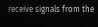receive signals from the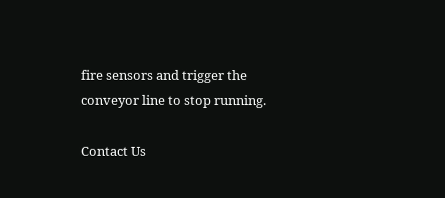fire sensors and trigger the conveyor line to stop running.

Contact Us